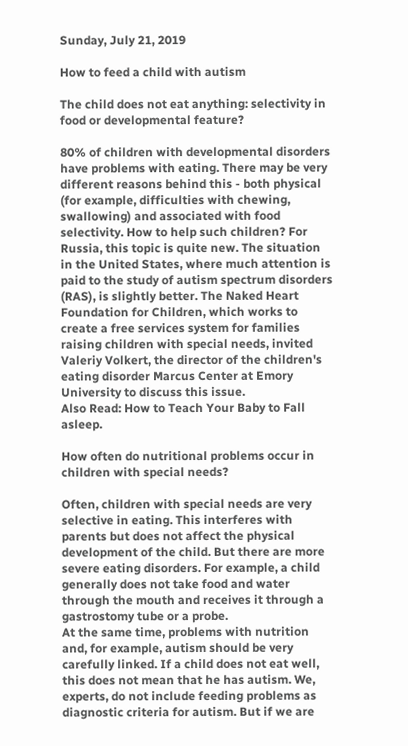Sunday, July 21, 2019

How to feed a child with autism

The child does not eat anything: selectivity in food or developmental feature?

80% of children with developmental disorders have problems with eating. There may be very different reasons behind this - both physical (for example, difficulties with chewing, swallowing) and associated with food selectivity. How to help such children? For Russia, this topic is quite new. The situation in the United States, where much attention is paid to the study of autism spectrum disorders (RAS), is slightly better. The Naked Heart Foundation for Children, which works to create a free services system for families raising children with special needs, invited Valeriy Volkert, the director of the children's eating disorder Marcus Center at Emory University to discuss this issue.
Also Read: How to Teach Your Baby to Fall asleep.

How often do nutritional problems occur in children with special needs?

Often, children with special needs are very selective in eating. This interferes with parents but does not affect the physical development of the child. But there are more severe eating disorders. For example, a child generally does not take food and water through the mouth and receives it through a gastrostomy tube or a probe.
At the same time, problems with nutrition and, for example, autism should be very carefully linked. If a child does not eat well, this does not mean that he has autism. We, experts, do not include feeding problems as diagnostic criteria for autism. But if we are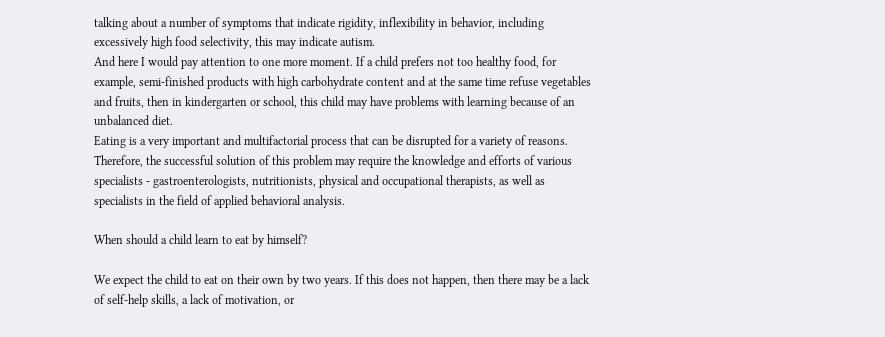talking about a number of symptoms that indicate rigidity, inflexibility in behavior, including excessively high food selectivity, this may indicate autism.
And here I would pay attention to one more moment. If a child prefers not too healthy food, for example, semi-finished products with high carbohydrate content and at the same time refuse vegetables and fruits, then in kindergarten or school, this child may have problems with learning because of an unbalanced diet.
Eating is a very important and multifactorial process that can be disrupted for a variety of reasons. Therefore, the successful solution of this problem may require the knowledge and efforts of various specialists - gastroenterologists, nutritionists, physical and occupational therapists, as well as specialists in the field of applied behavioral analysis.

When should a child learn to eat by himself?

We expect the child to eat on their own by two years. If this does not happen, then there may be a lack of self-help skills, a lack of motivation, or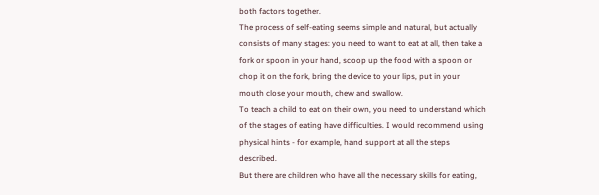both factors together.
The process of self-eating seems simple and natural, but actually consists of many stages: you need to want to eat at all, then take a fork or spoon in your hand, scoop up the food with a spoon or chop it on the fork, bring the device to your lips, put in your mouth close your mouth, chew and swallow.
To teach a child to eat on their own, you need to understand which of the stages of eating have difficulties. I would recommend using physical hints - for example, hand support at all the steps described.
But there are children who have all the necessary skills for eating,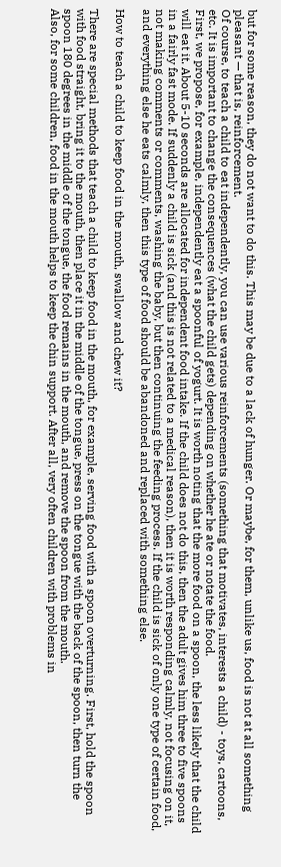but for some reason, they do not want to do this. This may be due to a lack of hunger. Or maybe, for them, unlike us, food is not at all something pleasant — that is, reinforcement.
Of course, to teach a child to eat independently, you can use various reinforcements (something that motivates, interests a child) - toys, cartoons, etc. It is important to change the consequences (what the child gets) depending on whether he ate or notate the food.
First, we propose, for example, independently eat a spoonful of yogurt. It is worth noting that the more food on a spoon, the less likely that the child will eat it. About 5-10 seconds are allocated for independent food intake. If the child does not do this, then the adult gives him three to five spoons in a fairly fast mode. If suddenly a child is sick (and this is not related to a medical reason), then it is worth responding calmly, not focusing on it, not making comments or comments, washing the baby, but then continuing the feeding process. If the child is sick of only one type of certain food, and everything else he eats calmly, then this type of food should be abandoned and replaced with something else.

How to teach a child to keep food in the mouth, swallow and chew it?

There are special methods that teach a child to keep food in the mouth, for example, serving food with a spoon overturning. First, hold the spoon with food straight, bring it to the mouth, then place it in the middle of the tongue, press on the tongue with the back of the spoon, then turn the spoon 180 degrees in the middle of the tongue, the food remains in the mouth, and remove the spoon from the mouth.
Also, for some children, food in the mouth helps to keep the chin support. After all, very often children with problems in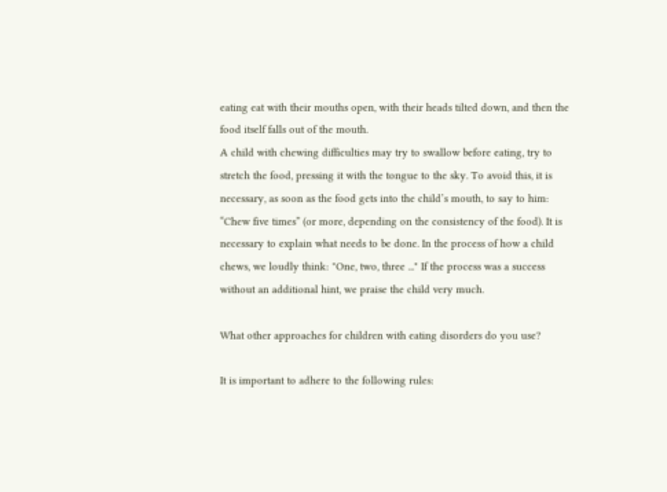eating eat with their mouths open, with their heads tilted down, and then the food itself falls out of the mouth.
A child with chewing difficulties may try to swallow before eating, try to stretch the food, pressing it with the tongue to the sky. To avoid this, it is necessary, as soon as the food gets into the child’s mouth, to say to him: “Chew five times” (or more, depending on the consistency of the food). It is necessary to explain what needs to be done. In the process of how a child chews, we loudly think: "One, two, three ..." If the process was a success without an additional hint, we praise the child very much.

What other approaches for children with eating disorders do you use?

It is important to adhere to the following rules: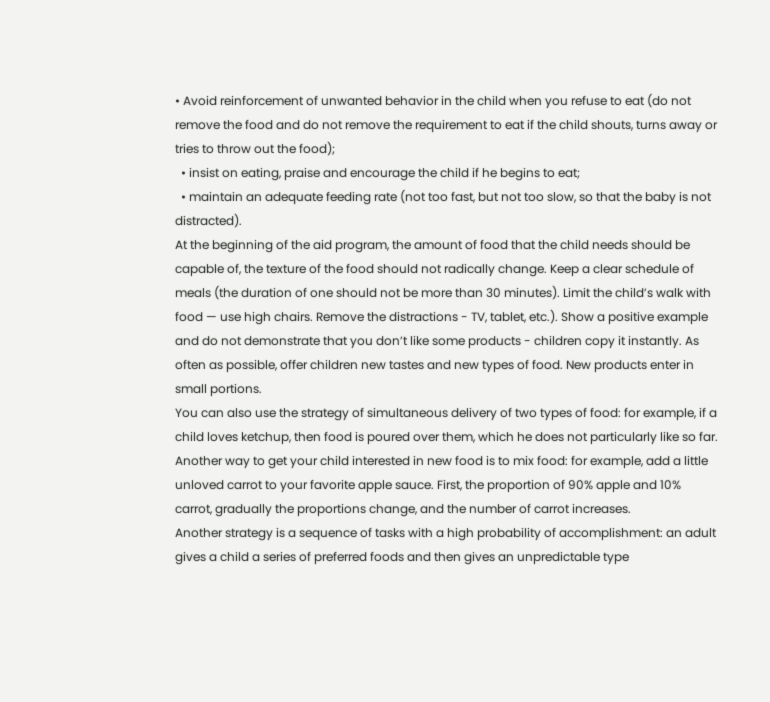• Avoid reinforcement of unwanted behavior in the child when you refuse to eat (do not remove the food and do not remove the requirement to eat if the child shouts, turns away or tries to throw out the food);
  • insist on eating, praise and encourage the child if he begins to eat;
  • maintain an adequate feeding rate (not too fast, but not too slow, so that the baby is not distracted).
At the beginning of the aid program, the amount of food that the child needs should be capable of, the texture of the food should not radically change. Keep a clear schedule of meals (the duration of one should not be more than 30 minutes). Limit the child’s walk with food — use high chairs. Remove the distractions - TV, tablet, etc.). Show a positive example and do not demonstrate that you don’t like some products - children copy it instantly. As often as possible, offer children new tastes and new types of food. New products enter in small portions.
You can also use the strategy of simultaneous delivery of two types of food: for example, if a child loves ketchup, then food is poured over them, which he does not particularly like so far. Another way to get your child interested in new food is to mix food: for example, add a little unloved carrot to your favorite apple sauce. First, the proportion of 90% apple and 10% carrot, gradually the proportions change, and the number of carrot increases.
Another strategy is a sequence of tasks with a high probability of accomplishment: an adult gives a child a series of preferred foods and then gives an unpredictable type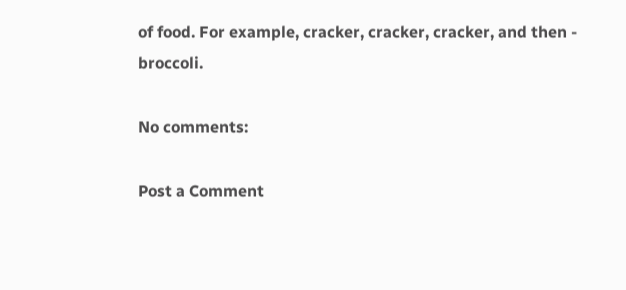of food. For example, cracker, cracker, cracker, and then - broccoli.

No comments:

Post a Comment